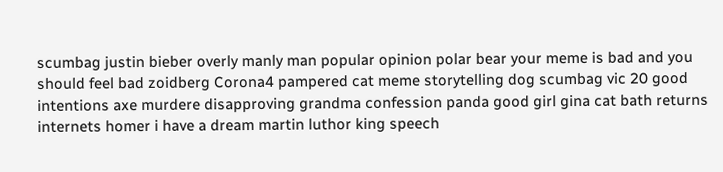scumbag justin bieber overly manly man popular opinion polar bear your meme is bad and you should feel bad zoidberg Corona4 pampered cat meme storytelling dog scumbag vic 20 good intentions axe murdere disapproving grandma confession panda good girl gina cat bath returns internets homer i have a dream martin luthor king speech